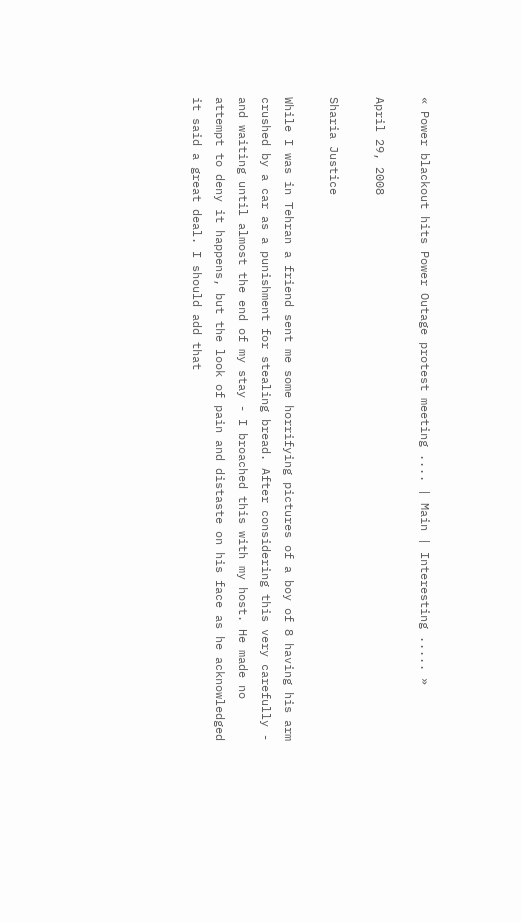« Power blackout hits Power Outage protest meeting .... | Main | Interesting ..... »

April 29, 2008

Sharia Justice

While I was in Tehran a friend sent me some horrifying pictures of a boy of 8 having his arm crushed by a car as a punishment for stealing bread. After considering this very carefully - and waiting until almost the end of my stay - I broached this with my host. He made no attempt to deny it happens, but the look of pain and distaste on his face as he acknowledged it said a great deal. I should add that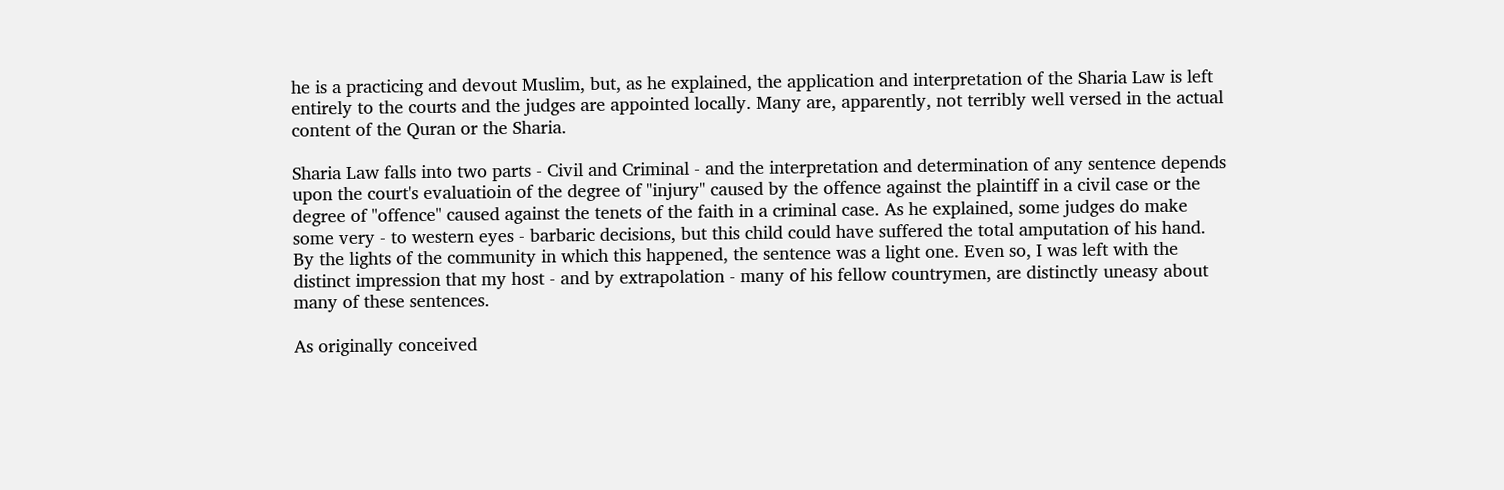he is a practicing and devout Muslim, but, as he explained, the application and interpretation of the Sharia Law is left entirely to the courts and the judges are appointed locally. Many are, apparently, not terribly well versed in the actual content of the Quran or the Sharia.

Sharia Law falls into two parts - Civil and Criminal - and the interpretation and determination of any sentence depends upon the court's evaluatioin of the degree of "injury" caused by the offence against the plaintiff in a civil case or the degree of "offence" caused against the tenets of the faith in a criminal case. As he explained, some judges do make some very - to western eyes - barbaric decisions, but this child could have suffered the total amputation of his hand. By the lights of the community in which this happened, the sentence was a light one. Even so, I was left with the distinct impression that my host - and by extrapolation - many of his fellow countrymen, are distinctly uneasy about many of these sentences.

As originally conceived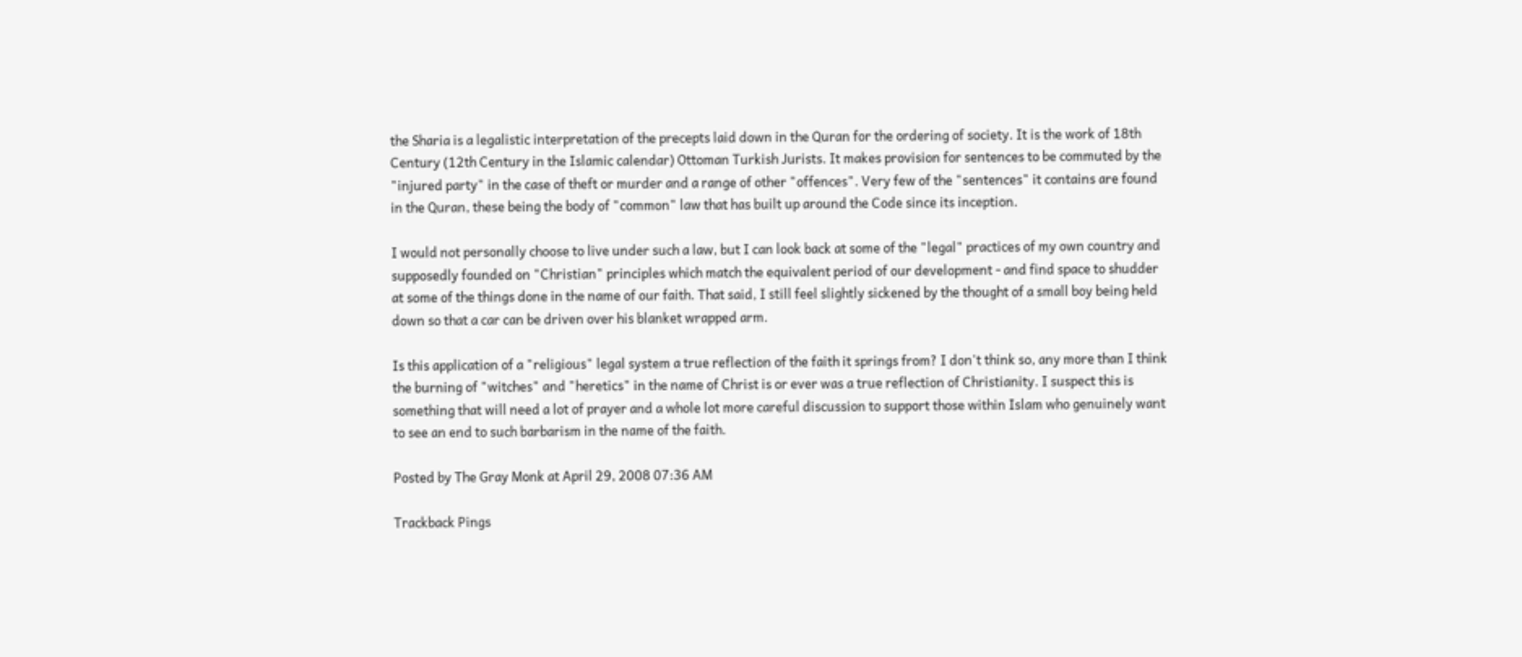the Sharia is a legalistic interpretation of the precepts laid down in the Quran for the ordering of society. It is the work of 18th Century (12th Century in the Islamic calendar) Ottoman Turkish Jurists. It makes provision for sentences to be commuted by the "injured party" in the case of theft or murder and a range of other "offences". Very few of the "sentences" it contains are found in the Quran, these being the body of "common" law that has built up around the Code since its inception.

I would not personally choose to live under such a law, but I can look back at some of the "legal" practices of my own country and supposedly founded on "Christian" principles which match the equivalent period of our development - and find space to shudder at some of the things done in the name of our faith. That said, I still feel slightly sickened by the thought of a small boy being held down so that a car can be driven over his blanket wrapped arm.

Is this application of a "religious" legal system a true reflection of the faith it springs from? I don't think so, any more than I think the burning of "witches" and "heretics" in the name of Christ is or ever was a true reflection of Christianity. I suspect this is something that will need a lot of prayer and a whole lot more careful discussion to support those within Islam who genuinely want to see an end to such barbarism in the name of the faith.

Posted by The Gray Monk at April 29, 2008 07:36 AM

Trackback Pings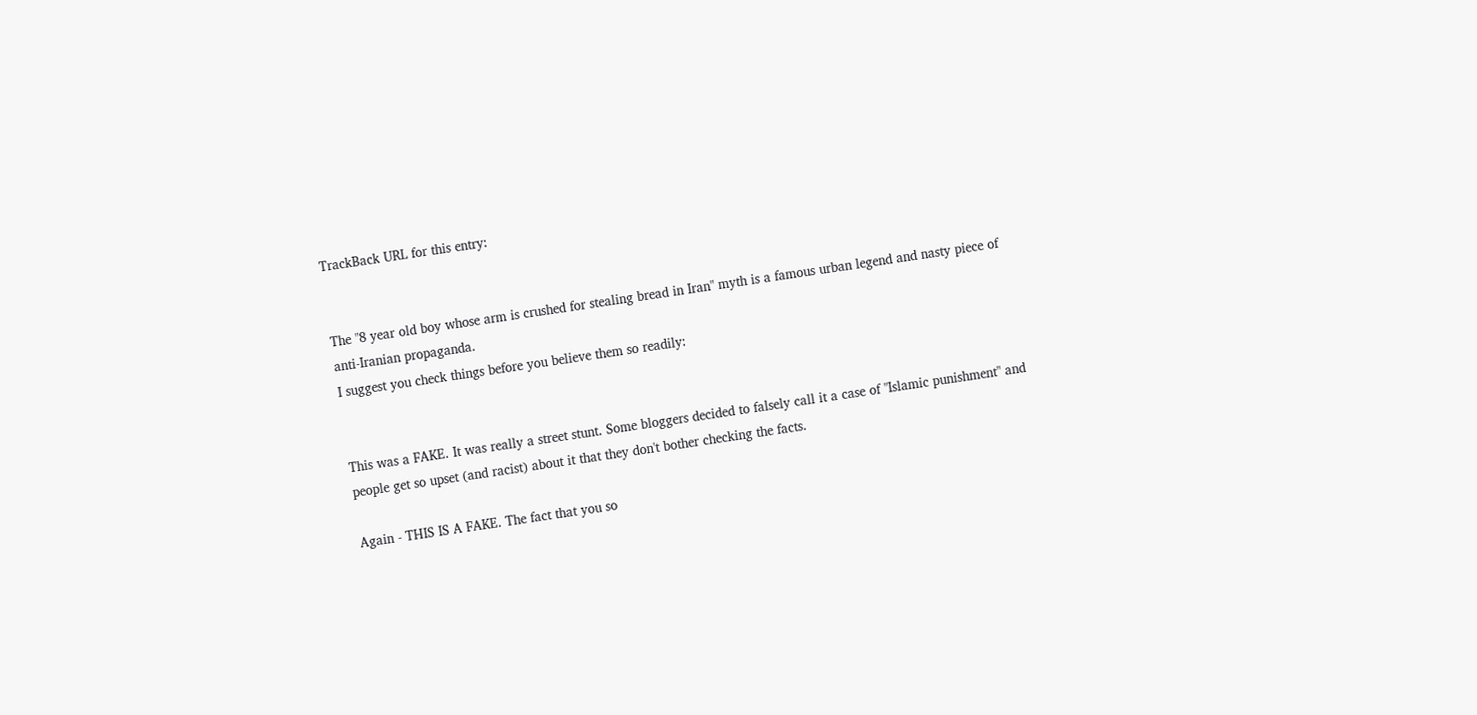TrackBack URL for this entry:


The "8 year old boy whose arm is crushed for stealing bread in Iran" myth is a famous urban legend and nasty piece of anti-Iranian propaganda.
I suggest you check things before you believe them so readily:


This was a FAKE. It was really a street stunt. Some bloggers decided to falsely call it a case of "Islamic punishment" and people get so upset (and racist) about it that they don't bother checking the facts.

Again - THIS IS A FAKE. The fact that you so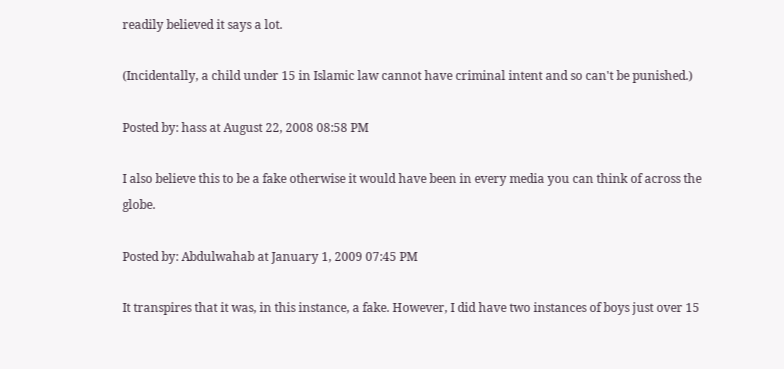readily believed it says a lot.

(Incidentally, a child under 15 in Islamic law cannot have criminal intent and so can't be punished.)

Posted by: hass at August 22, 2008 08:58 PM

I also believe this to be a fake otherwise it would have been in every media you can think of across the globe.

Posted by: Abdulwahab at January 1, 2009 07:45 PM

It transpires that it was, in this instance, a fake. However, I did have two instances of boys just over 15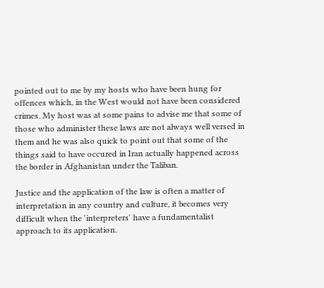pointed out to me by my hosts who have been hung for offences which, in the West would not have been considered crimes. My host was at some pains to advise me that some of those who administer these laws are not always well versed in them and he was also quick to point out that some of the things said to have occured in Iran actually happened across the border in Afghanistan under the Taliban.

Justice and the application of the law is often a matter of interpretation in any country and culture, it becomes very difficult when the 'interpreters' have a fundamentalist approach to its application.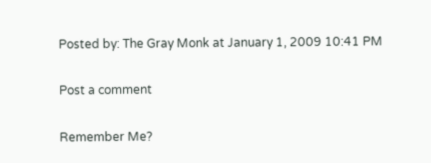Posted by: The Gray Monk at January 1, 2009 10:41 PM

Post a comment

Remember Me?